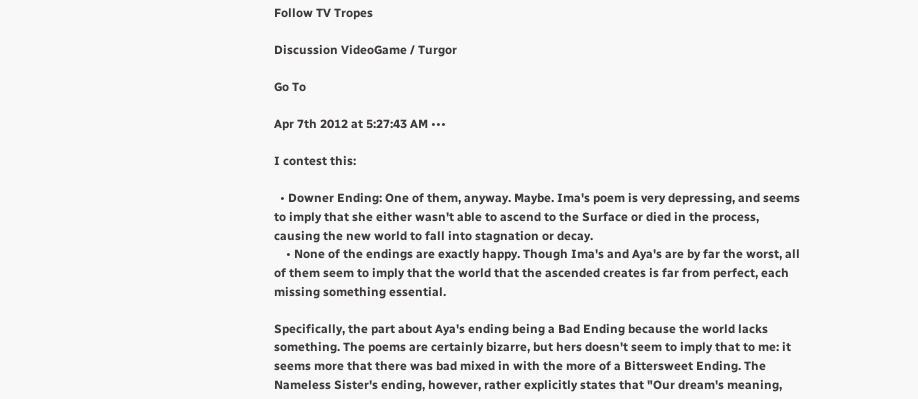Follow TV Tropes

Discussion VideoGame / Turgor

Go To

Apr 7th 2012 at 5:27:43 AM •••

I contest this:

  • Downer Ending: One of them, anyway. Maybe. Ima's poem is very depressing, and seems to imply that she either wasn't able to ascend to the Surface or died in the process, causing the new world to fall into stagnation or decay.
    • None of the endings are exactly happy. Though Ima's and Aya's are by far the worst, all of them seem to imply that the world that the ascended creates is far from perfect, each missing something essential.

Specifically, the part about Aya's ending being a Bad Ending because the world lacks something. The poems are certainly bizarre, but hers doesn't seem to imply that to me: it seems more that there was bad mixed in with the more of a Bittersweet Ending. The Nameless Sister's ending, however, rather explicitly states that "Our dream's meaning,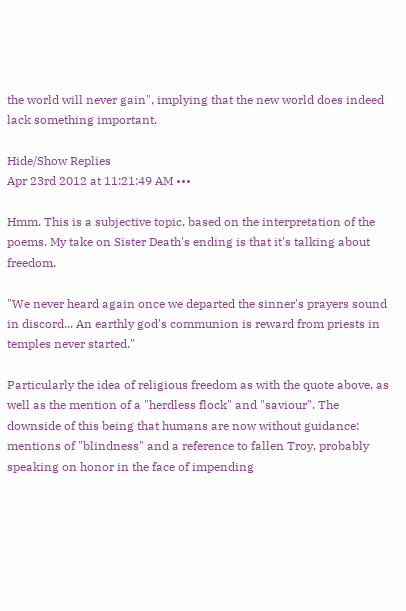the world will never gain", implying that the new world does indeed lack something important.

Hide/Show Replies
Apr 23rd 2012 at 11:21:49 AM •••

Hmm. This is a subjective topic, based on the interpretation of the poems. My take on Sister Death's ending is that it's talking about freedom.

"We never heard again once we departed the sinner's prayers sound in discord... An earthly god's communion is reward from priests in temples never started."

Particularly the idea of religious freedom as with the quote above, as well as the mention of a "herdless flock" and "saviour". The downside of this being that humans are now without guidance: mentions of "blindness" and a reference to fallen Troy, probably speaking on honor in the face of impending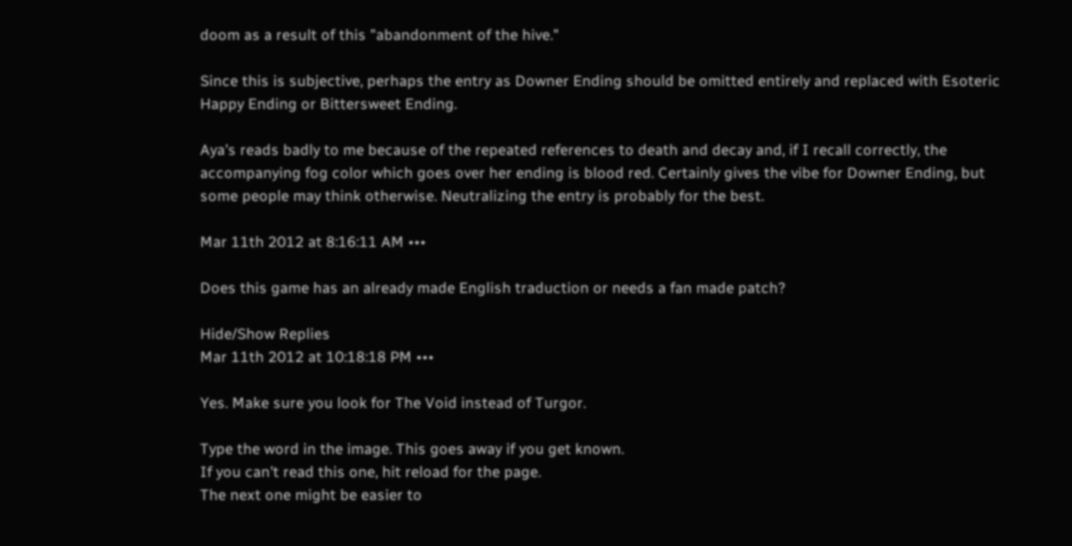doom as a result of this "abandonment of the hive."

Since this is subjective, perhaps the entry as Downer Ending should be omitted entirely and replaced with Esoteric Happy Ending or Bittersweet Ending.

Aya's reads badly to me because of the repeated references to death and decay and, if I recall correctly, the accompanying fog color which goes over her ending is blood red. Certainly gives the vibe for Downer Ending, but some people may think otherwise. Neutralizing the entry is probably for the best.

Mar 11th 2012 at 8:16:11 AM •••

Does this game has an already made English traduction or needs a fan made patch?

Hide/Show Replies
Mar 11th 2012 at 10:18:18 PM •••

Yes. Make sure you look for The Void instead of Turgor.

Type the word in the image. This goes away if you get known.
If you can't read this one, hit reload for the page.
The next one might be easier to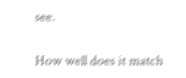see.

How well does it match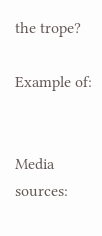the trope?

Example of:


Media sources: